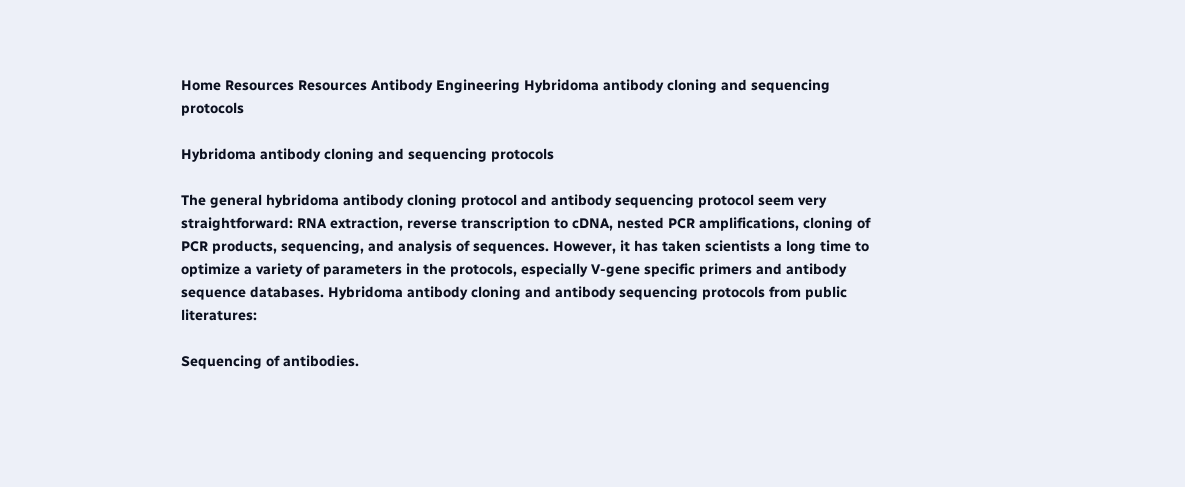Home Resources Resources Antibody Engineering Hybridoma antibody cloning and sequencing protocols

Hybridoma antibody cloning and sequencing protocols

The general hybridoma antibody cloning protocol and antibody sequencing protocol seem very straightforward: RNA extraction, reverse transcription to cDNA, nested PCR amplifications, cloning of PCR products, sequencing, and analysis of sequences. However, it has taken scientists a long time to optimize a variety of parameters in the protocols, especially V-gene specific primers and antibody sequence databases. Hybridoma antibody cloning and antibody sequencing protocols from public literatures:

Sequencing of antibodies.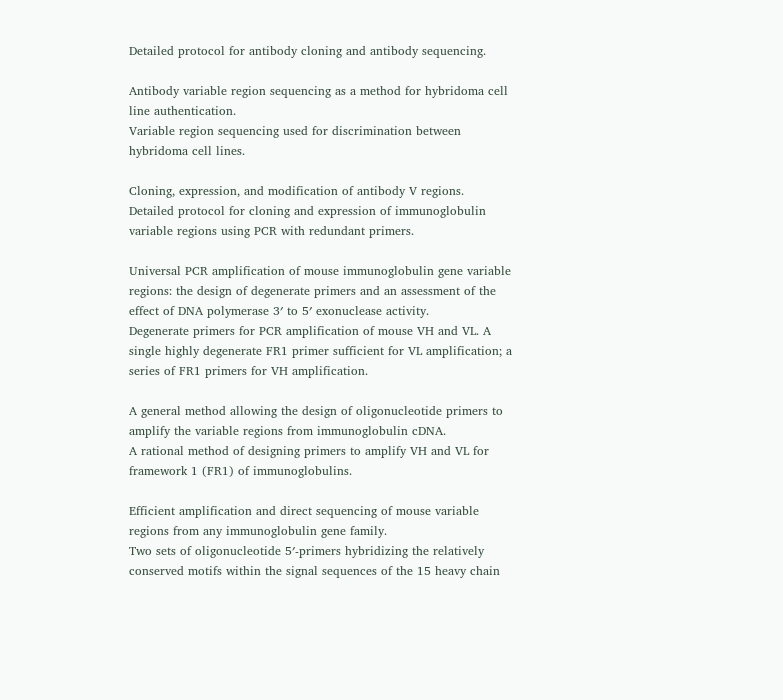Detailed protocol for antibody cloning and antibody sequencing.

Antibody variable region sequencing as a method for hybridoma cell line authentication.
Variable region sequencing used for discrimination between hybridoma cell lines.

Cloning, expression, and modification of antibody V regions.
Detailed protocol for cloning and expression of immunoglobulin variable regions using PCR with redundant primers.

Universal PCR amplification of mouse immunoglobulin gene variable regions: the design of degenerate primers and an assessment of the effect of DNA polymerase 3′ to 5′ exonuclease activity.
Degenerate primers for PCR amplification of mouse VH and VL. A single highly degenerate FR1 primer sufficient for VL amplification; a series of FR1 primers for VH amplification.

A general method allowing the design of oligonucleotide primers to amplify the variable regions from immunoglobulin cDNA.
A rational method of designing primers to amplify VH and VL for framework 1 (FR1) of immunoglobulins.

Efficient amplification and direct sequencing of mouse variable regions from any immunoglobulin gene family.
Two sets of oligonucleotide 5′-primers hybridizing the relatively conserved motifs within the signal sequences of the 15 heavy chain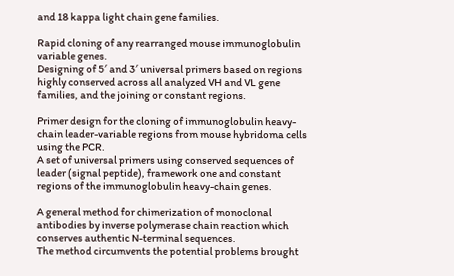and 18 kappa light chain gene families.

Rapid cloning of any rearranged mouse immunoglobulin variable genes.
Designing of 5′ and 3′ universal primers based on regions highly conserved across all analyzed VH and VL gene families, and the joining or constant regions.

Primer design for the cloning of immunoglobulin heavy-chain leader-variable regions from mouse hybridoma cells using the PCR.
A set of universal primers using conserved sequences of leader (signal peptide), framework one and constant regions of the immunoglobulin heavy-chain genes.

A general method for chimerization of monoclonal antibodies by inverse polymerase chain reaction which conserves authentic N-terminal sequences.
The method circumvents the potential problems brought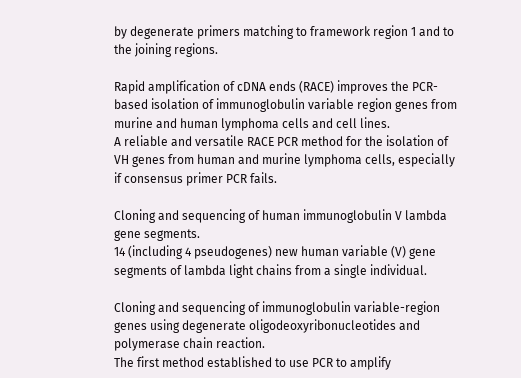by degenerate primers matching to framework region 1 and to the joining regions.

Rapid amplification of cDNA ends (RACE) improves the PCR-based isolation of immunoglobulin variable region genes from murine and human lymphoma cells and cell lines.
A reliable and versatile RACE PCR method for the isolation of VH genes from human and murine lymphoma cells, especially if consensus primer PCR fails.

Cloning and sequencing of human immunoglobulin V lambda gene segments.
14 (including 4 pseudogenes) new human variable (V) gene segments of lambda light chains from a single individual.

Cloning and sequencing of immunoglobulin variable-region genes using degenerate oligodeoxyribonucleotides and polymerase chain reaction.
The first method established to use PCR to amplify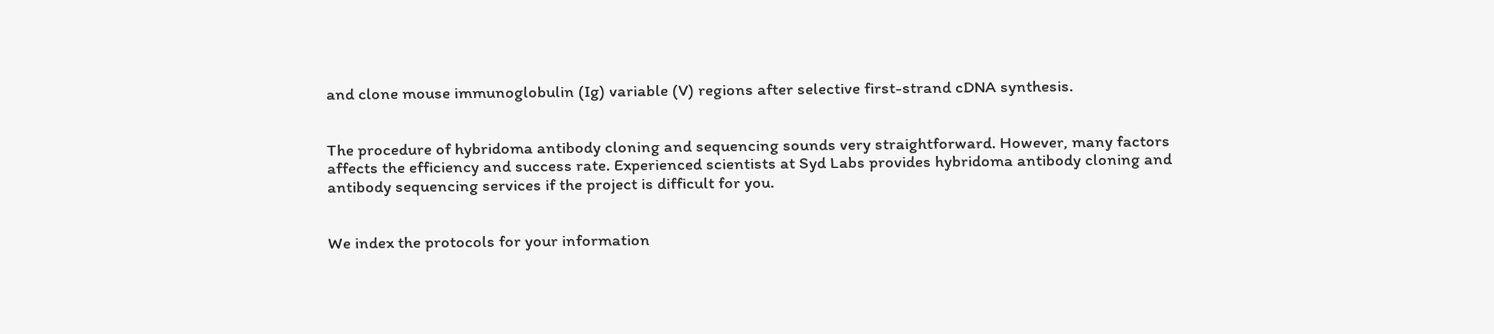and clone mouse immunoglobulin (Ig) variable (V) regions after selective first-strand cDNA synthesis.


The procedure of hybridoma antibody cloning and sequencing sounds very straightforward. However, many factors affects the efficiency and success rate. Experienced scientists at Syd Labs provides hybridoma antibody cloning and antibody sequencing services if the project is difficult for you.


We index the protocols for your information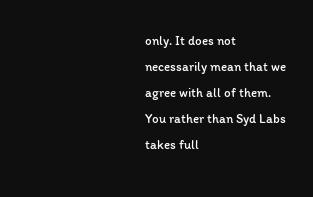only. It does not necessarily mean that we agree with all of them. You rather than Syd Labs takes full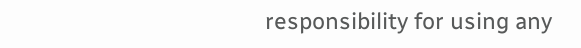responsibility for using any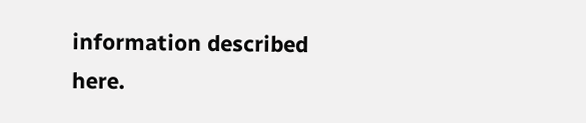information described here.